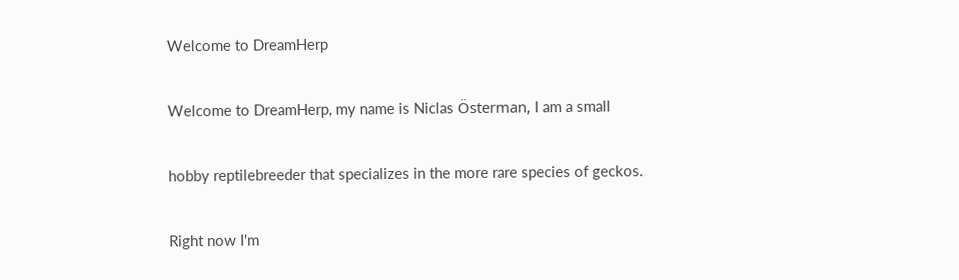Welcome to DreamHerp

Welcome to DreamHerp, my name is Niclas Österman, I am a small

hobby reptilebreeder that specializes in the more rare species of geckos.

Right now I'm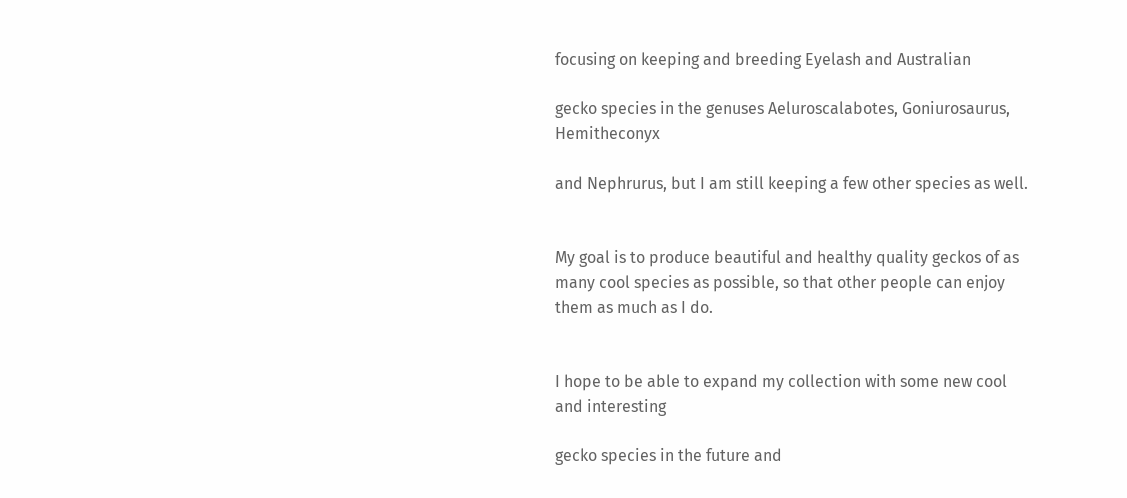focusing on keeping and breeding Eyelash and Australian

gecko species in the genuses Aeluroscalabotes, Goniurosaurus, Hemitheconyx

and Nephrurus, but I am still keeping a few other species as well.


My goal is to produce beautiful and healthy quality geckos of as many cool species as possible, so that other people can enjoy them as much as I do.


I hope to be able to expand my collection with some new cool and interesting

gecko species in the future and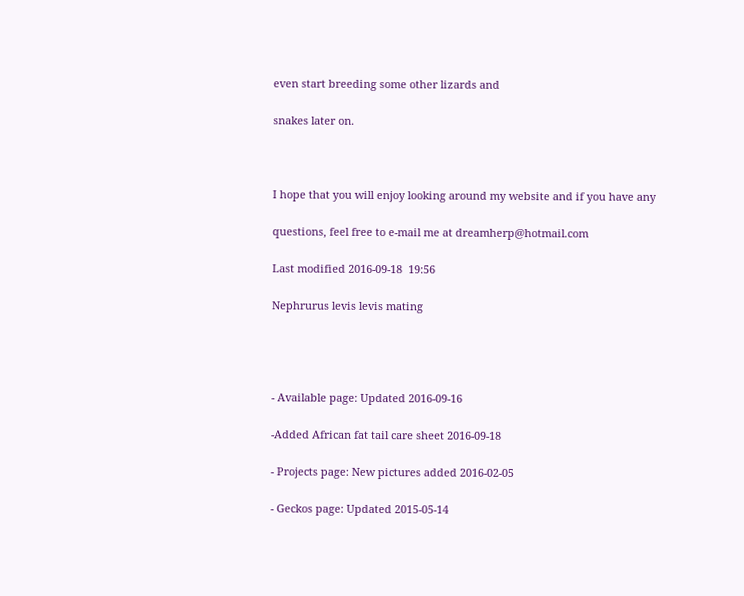even start breeding some other lizards and

snakes later on.



I hope that you will enjoy looking around my website and if you have any

questions, feel free to e-mail me at dreamherp@hotmail.com

Last modified 2016-09-18  19:56

Nephrurus levis levis mating




- Available page: Updated 2016-09-16

-Added African fat tail care sheet 2016-09-18

- Projects page: New pictures added 2016-02-05

- Geckos page: Updated 2015-05-14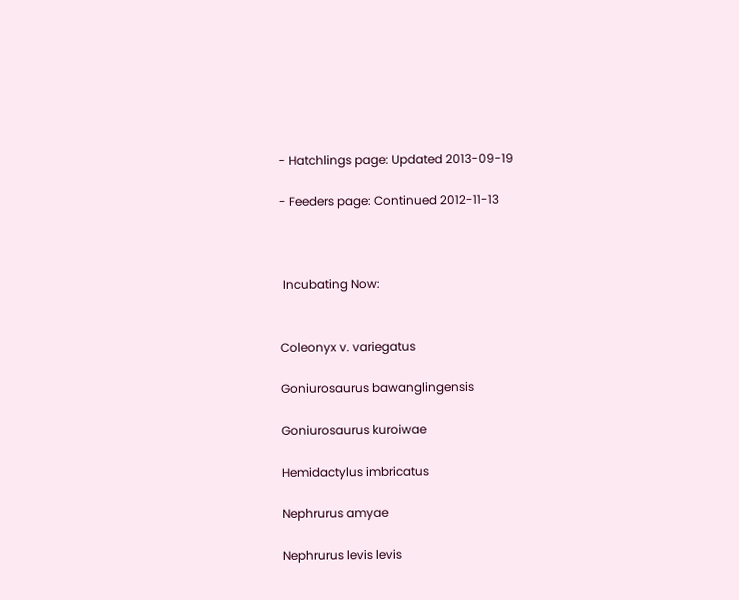- Hatchlings page: Updated 2013-09-19

- Feeders page: Continued 2012-11-13



 Incubating Now:


Coleonyx v. variegatus

Goniurosaurus bawanglingensis

Goniurosaurus kuroiwae

Hemidactylus imbricatus

Nephrurus amyae

Nephrurus levis levis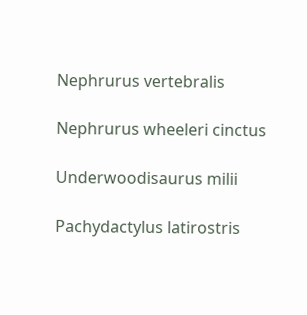Nephrurus vertebralis

Nephrurus wheeleri cinctus

Underwoodisaurus milii

Pachydactylus latirostris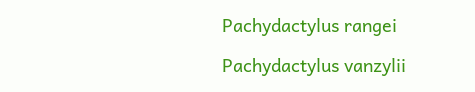Pachydactylus rangei

Pachydactylus vanzylii